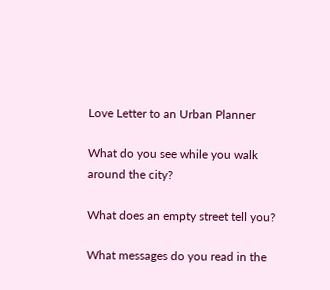Love Letter to an Urban Planner

What do you see while you walk around the city?

What does an empty street tell you?

What messages do you read in the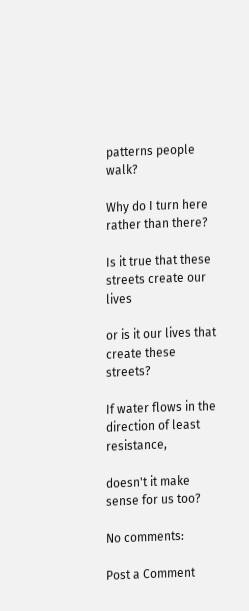patterns people walk?

Why do I turn here rather than there?

Is it true that these streets create our lives

or is it our lives that create these streets?

If water flows in the direction of least resistance,

doesn't it make sense for us too?

No comments:

Post a Comment